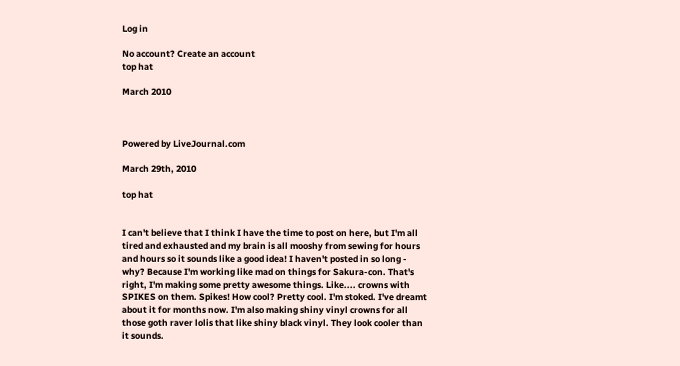Log in

No account? Create an account
top hat

March 2010



Powered by LiveJournal.com

March 29th, 2010

top hat


I can't believe that I think I have the time to post on here, but I'm all tired and exhausted and my brain is all mooshy from sewing for hours and hours so it sounds like a good idea! I haven't posted in so long - why? Because I'm working like mad on things for Sakura-con. That's right, I'm making some pretty awesome things. Like.... crowns with SPIKES on them. Spikes! How cool? Pretty cool. I'm stoked. I've dreamt about it for months now. I'm also making shiny vinyl crowns for all those goth raver lolis that like shiny black vinyl. They look cooler than it sounds.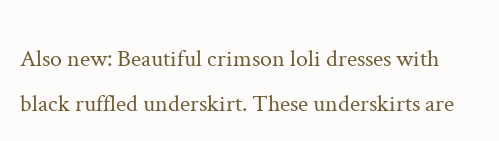Also new: Beautiful crimson loli dresses with black ruffled underskirt. These underskirts are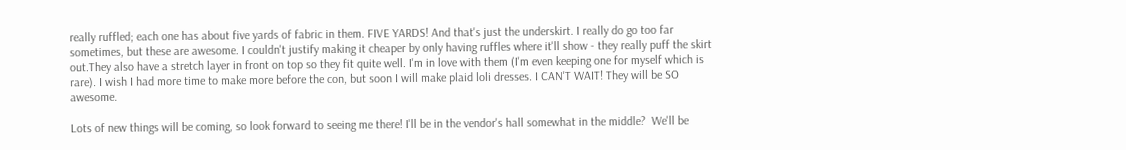really ruffled; each one has about five yards of fabric in them. FIVE YARDS! And that's just the underskirt. I really do go too far sometimes, but these are awesome. I couldn't justify making it cheaper by only having ruffles where it'll show - they really puff the skirt out.They also have a stretch layer in front on top so they fit quite well. I'm in love with them (I'm even keeping one for myself which is rare). I wish I had more time to make more before the con, but soon I will make plaid loli dresses. I CAN'T WAIT! They will be SO awesome.

Lots of new things will be coming, so look forward to seeing me there! I'll be in the vendor's hall somewhat in the middle?  We'll be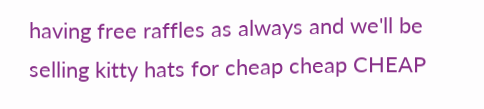having free raffles as always and we'll be selling kitty hats for cheap cheap CHEAP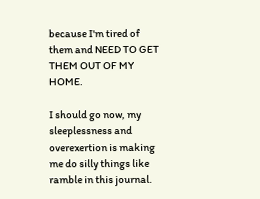because I'm tired of them and NEED TO GET THEM OUT OF MY HOME.

I should go now, my sleeplessness and overexertion is making me do silly things like ramble in this journal.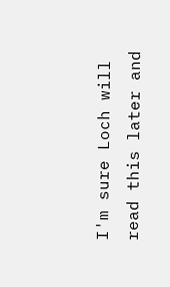I'm sure Loch will read this later and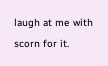laugh at me with scorn for it.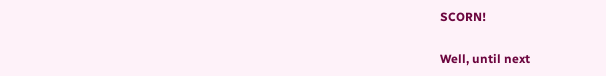SCORN!

Well, until next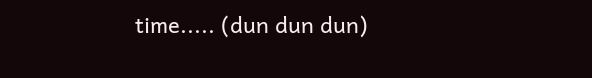time..... (dun dun dun)